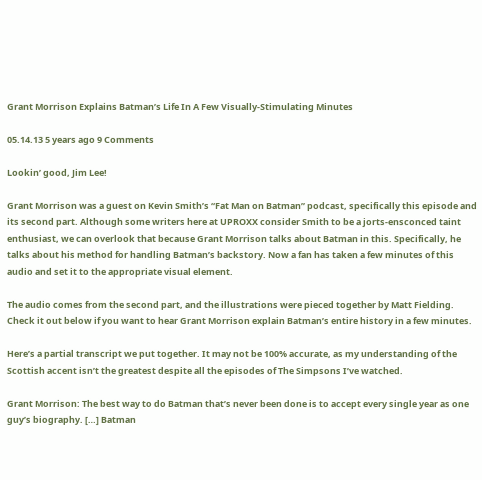Grant Morrison Explains Batman’s Life In A Few Visually-Stimulating Minutes

05.14.13 5 years ago 9 Comments

Lookin’ good, Jim Lee!

Grant Morrison was a guest on Kevin Smith’s “Fat Man on Batman” podcast, specifically this episode and its second part. Although some writers here at UPROXX consider Smith to be a jorts-ensconced taint enthusiast, we can overlook that because Grant Morrison talks about Batman in this. Specifically, he talks about his method for handling Batman’s backstory. Now a fan has taken a few minutes of this audio and set it to the appropriate visual element.

The audio comes from the second part, and the illustrations were pieced together by Matt Fielding. Check it out below if you want to hear Grant Morrison explain Batman’s entire history in a few minutes.

Here’s a partial transcript we put together. It may not be 100% accurate, as my understanding of the Scottish accent isn’t the greatest despite all the episodes of The Simpsons I’ve watched.

Grant Morrison: The best way to do Batman that’s never been done is to accept every single year as one guy’s biography. […] Batman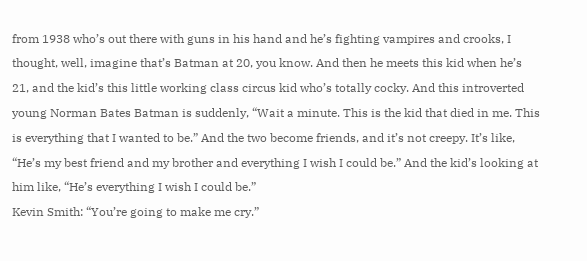from 1938 who’s out there with guns in his hand and he’s fighting vampires and crooks, I thought, well, imagine that’s Batman at 20, you know. And then he meets this kid when he’s 21, and the kid’s this little working class circus kid who’s totally cocky. And this introverted young Norman Bates Batman is suddenly, “Wait a minute. This is the kid that died in me. This is everything that I wanted to be.” And the two become friends, and it’s not creepy. It’s like, “He’s my best friend and my brother and everything I wish I could be.” And the kid’s looking at him like, “He’s everything I wish I could be.”
Kevin Smith: “You’re going to make me cry.”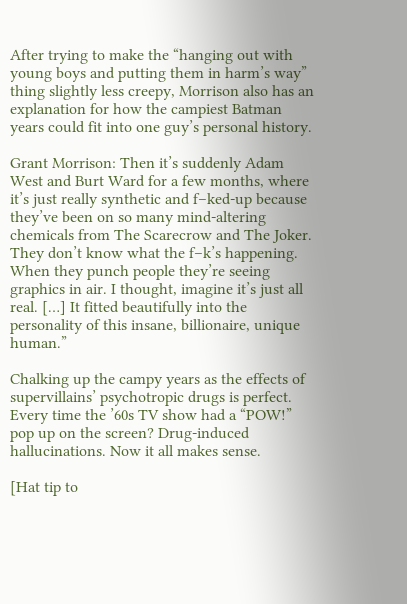After trying to make the “hanging out with young boys and putting them in harm’s way” thing slightly less creepy, Morrison also has an explanation for how the campiest Batman years could fit into one guy’s personal history.

Grant Morrison: Then it’s suddenly Adam West and Burt Ward for a few months, where it’s just really synthetic and f–ked-up because they’ve been on so many mind-altering chemicals from The Scarecrow and The Joker. They don’t know what the f–k’s happening. When they punch people they’re seeing graphics in air. I thought, imagine it’s just all real. […] It fitted beautifully into the personality of this insane, billionaire, unique human.”

Chalking up the campy years as the effects of supervillains’ psychotropic drugs is perfect. Every time the ’60s TV show had a “POW!” pop up on the screen? Drug-induced hallucinations. Now it all makes sense.

[Hat tip to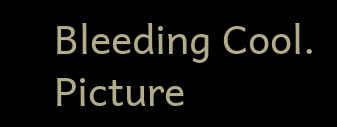Bleeding Cool. Picture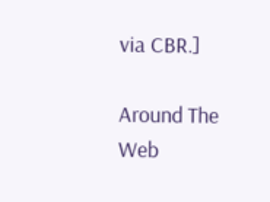via CBR.]

Around The Web